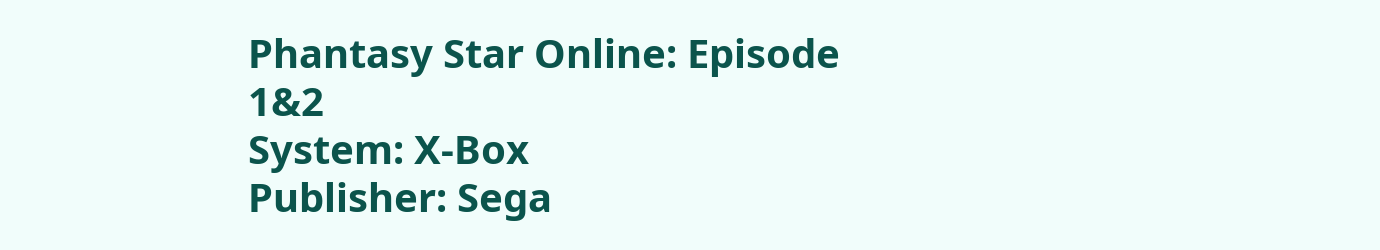Phantasy Star Online: Episode 1&2
System: X-Box
Publisher: Sega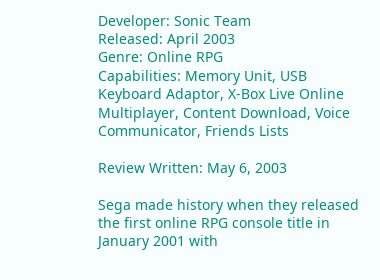Developer: Sonic Team
Released: April 2003
Genre: Online RPG
Capabilities: Memory Unit, USB Keyboard Adaptor, X-Box Live Online Multiplayer, Content Download, Voice Communicator, Friends Lists

Review Written: May 6, 2003

Sega made history when they released the first online RPG console title in January 2001 with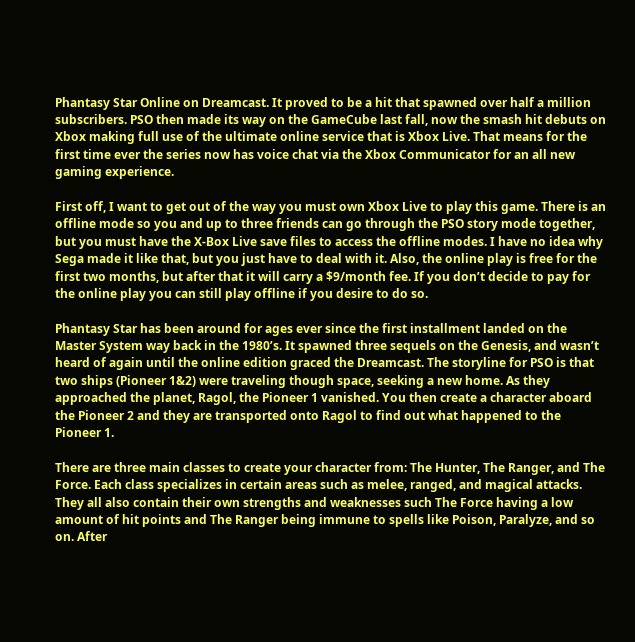Phantasy Star Online on Dreamcast. It proved to be a hit that spawned over half a million subscribers. PSO then made its way on the GameCube last fall, now the smash hit debuts on Xbox making full use of the ultimate online service that is Xbox Live. That means for the first time ever the series now has voice chat via the Xbox Communicator for an all new gaming experience.

First off, I want to get out of the way you must own Xbox Live to play this game. There is an offline mode so you and up to three friends can go through the PSO story mode together, but you must have the X-Box Live save files to access the offline modes. I have no idea why Sega made it like that, but you just have to deal with it. Also, the online play is free for the first two months, but after that it will carry a $9/month fee. If you don’t decide to pay for the online play you can still play offline if you desire to do so.

Phantasy Star has been around for ages ever since the first installment landed on the Master System way back in the 1980’s. It spawned three sequels on the Genesis, and wasn’t heard of again until the online edition graced the Dreamcast. The storyline for PSO is that two ships (Pioneer 1&2) were traveling though space, seeking a new home. As they approached the planet, Ragol, the Pioneer 1 vanished. You then create a character aboard the Pioneer 2 and they are transported onto Ragol to find out what happened to the Pioneer 1.

There are three main classes to create your character from: The Hunter, The Ranger, and The Force. Each class specializes in certain areas such as melee, ranged, and magical attacks. They all also contain their own strengths and weaknesses such The Force having a low amount of hit points and The Ranger being immune to spells like Poison, Paralyze, and so on. After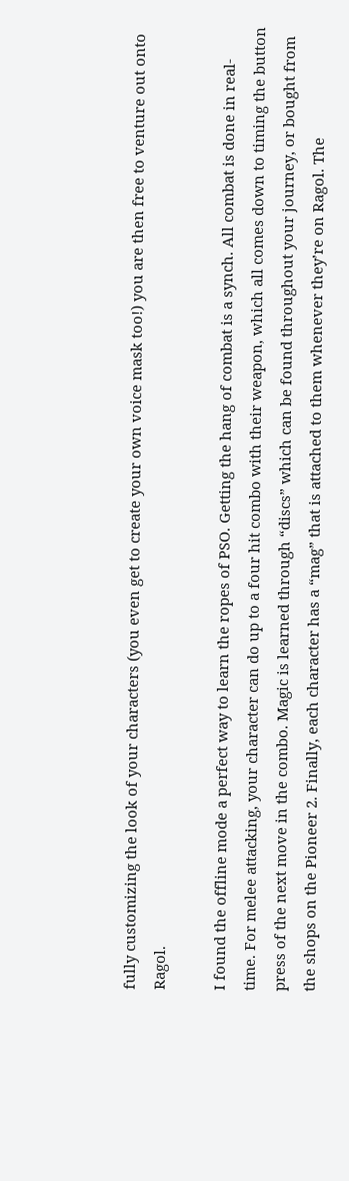fully customizing the look of your characters (you even get to create your own voice mask too!) you are then free to venture out onto Ragol.

I found the offline mode a perfect way to learn the ropes of PSO. Getting the hang of combat is a synch. All combat is done in real-time. For melee attacking, your character can do up to a four hit combo with their weapon, which all comes down to timing the button press of the next move in the combo. Magic is learned through “discs” which can be found throughout your journey, or bought from the shops on the Pioneer 2. Finally, each character has a “mag” that is attached to them whenever they’re on Ragol. The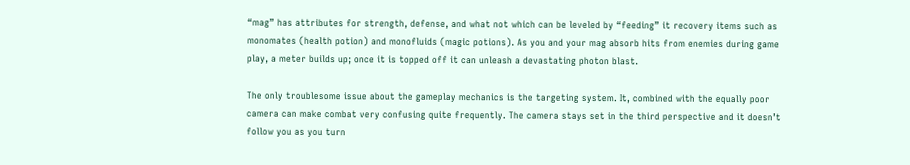“mag” has attributes for strength, defense, and what not which can be leveled by “feeding” it recovery items such as monomates (health potion) and monofluids (magic potions). As you and your mag absorb hits from enemies during game play, a meter builds up; once it is topped off it can unleash a devastating photon blast.

The only troublesome issue about the gameplay mechanics is the targeting system. It, combined with the equally poor camera can make combat very confusing quite frequently. The camera stays set in the third perspective and it doesn’t follow you as you turn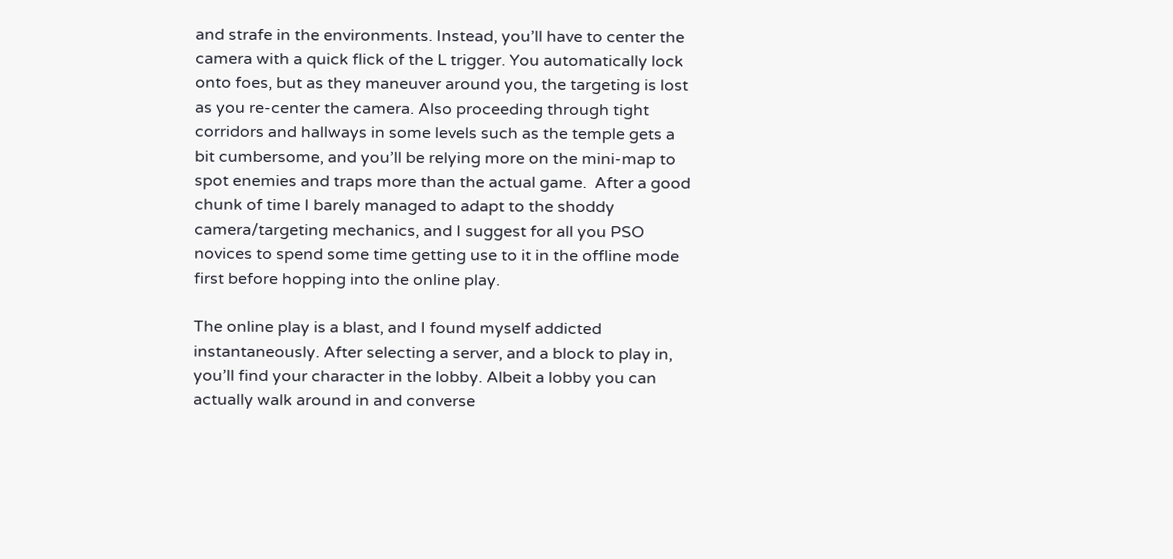and strafe in the environments. Instead, you’ll have to center the camera with a quick flick of the L trigger. You automatically lock onto foes, but as they maneuver around you, the targeting is lost as you re-center the camera. Also proceeding through tight corridors and hallways in some levels such as the temple gets a bit cumbersome, and you’ll be relying more on the mini-map to spot enemies and traps more than the actual game.  After a good chunk of time I barely managed to adapt to the shoddy camera/targeting mechanics, and I suggest for all you PSO novices to spend some time getting use to it in the offline mode first before hopping into the online play.

The online play is a blast, and I found myself addicted instantaneously. After selecting a server, and a block to play in, you’ll find your character in the lobby. Albeit a lobby you can actually walk around in and converse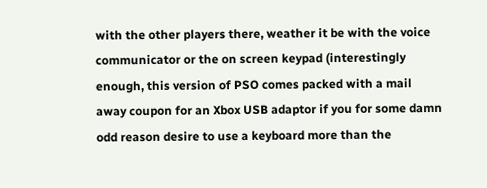with the other players there, weather it be with the voice communicator or the on screen keypad (interestingly enough, this version of PSO comes packed with a mail away coupon for an Xbox USB adaptor if you for some damn odd reason desire to use a keyboard more than the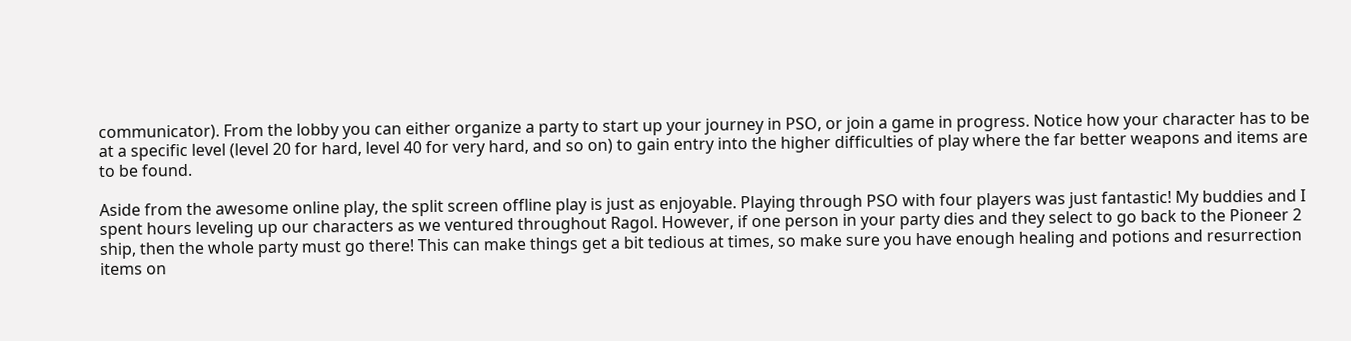communicator). From the lobby you can either organize a party to start up your journey in PSO, or join a game in progress. Notice how your character has to be at a specific level (level 20 for hard, level 40 for very hard, and so on) to gain entry into the higher difficulties of play where the far better weapons and items are to be found.

Aside from the awesome online play, the split screen offline play is just as enjoyable. Playing through PSO with four players was just fantastic! My buddies and I spent hours leveling up our characters as we ventured throughout Ragol. However, if one person in your party dies and they select to go back to the Pioneer 2 ship, then the whole party must go there! This can make things get a bit tedious at times, so make sure you have enough healing and potions and resurrection items on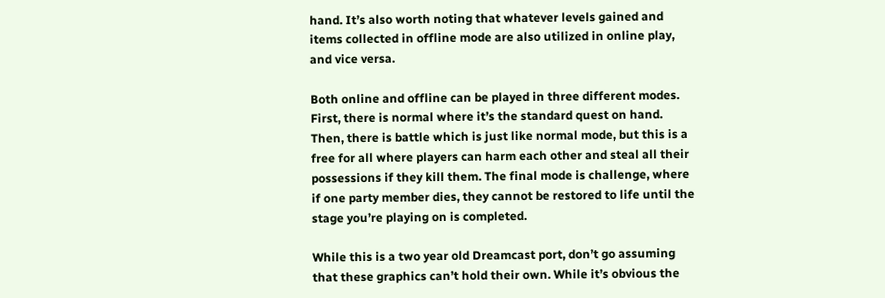hand. It’s also worth noting that whatever levels gained and items collected in offline mode are also utilized in online play, and vice versa.

Both online and offline can be played in three different modes. First, there is normal where it’s the standard quest on hand. Then, there is battle which is just like normal mode, but this is a free for all where players can harm each other and steal all their possessions if they kill them. The final mode is challenge, where if one party member dies, they cannot be restored to life until the stage you’re playing on is completed.

While this is a two year old Dreamcast port, don’t go assuming that these graphics can’t hold their own. While it’s obvious the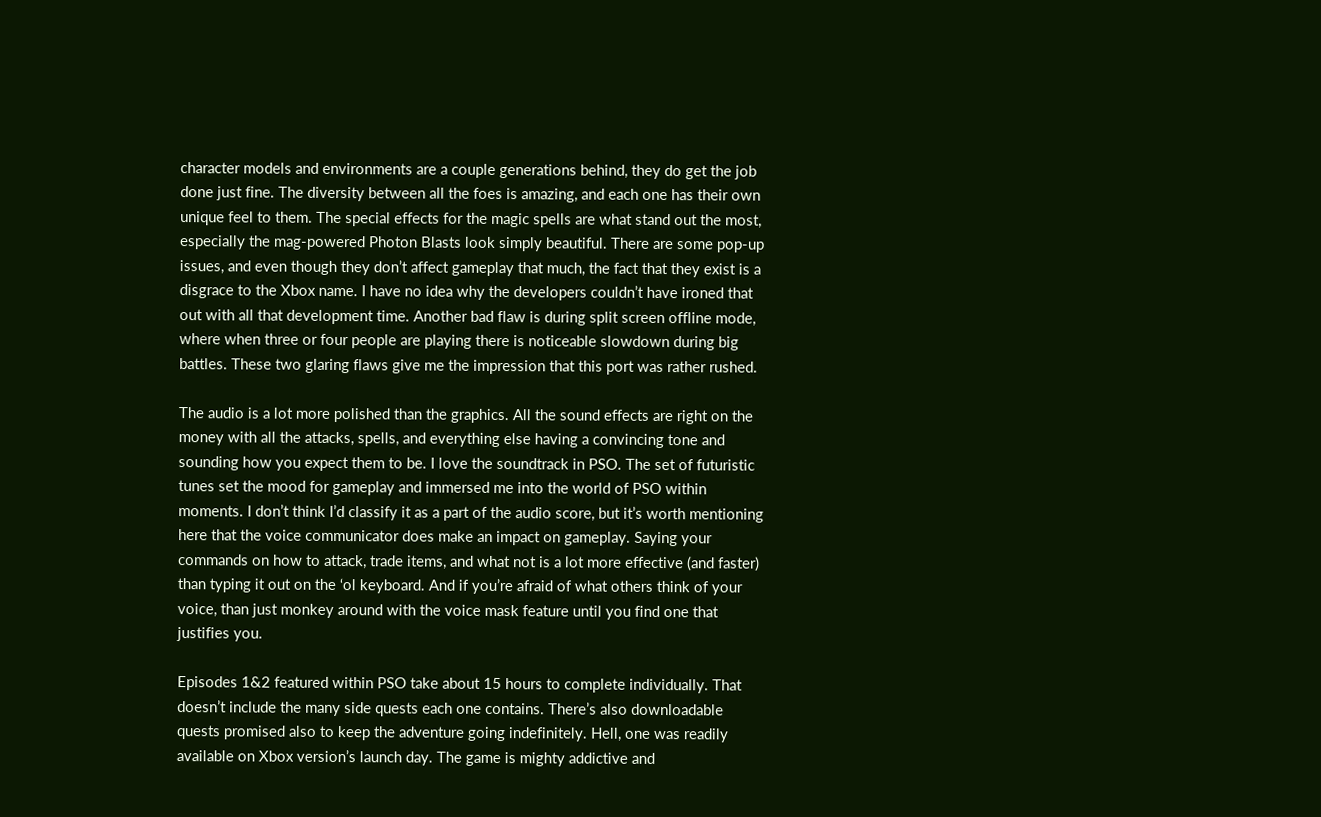character models and environments are a couple generations behind, they do get the job done just fine. The diversity between all the foes is amazing, and each one has their own unique feel to them. The special effects for the magic spells are what stand out the most, especially the mag-powered Photon Blasts look simply beautiful. There are some pop-up issues, and even though they don’t affect gameplay that much, the fact that they exist is a disgrace to the Xbox name. I have no idea why the developers couldn’t have ironed that out with all that development time. Another bad flaw is during split screen offline mode, where when three or four people are playing there is noticeable slowdown during big battles. These two glaring flaws give me the impression that this port was rather rushed.

The audio is a lot more polished than the graphics. All the sound effects are right on the money with all the attacks, spells, and everything else having a convincing tone and sounding how you expect them to be. I love the soundtrack in PSO. The set of futuristic tunes set the mood for gameplay and immersed me into the world of PSO within moments. I don’t think I’d classify it as a part of the audio score, but it’s worth mentioning here that the voice communicator does make an impact on gameplay. Saying your commands on how to attack, trade items, and what not is a lot more effective (and faster) than typing it out on the ‘ol keyboard. And if you’re afraid of what others think of your voice, than just monkey around with the voice mask feature until you find one that justifies you.

Episodes 1&2 featured within PSO take about 15 hours to complete individually. That doesn’t include the many side quests each one contains. There’s also downloadable quests promised also to keep the adventure going indefinitely. Hell, one was readily available on Xbox version’s launch day. The game is mighty addictive and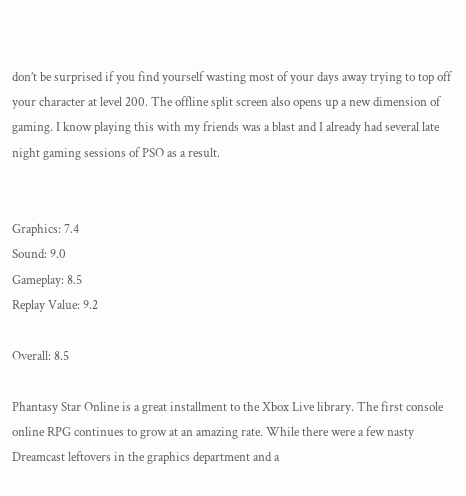don’t be surprised if you find yourself wasting most of your days away trying to top off your character at level 200. The offline split screen also opens up a new dimension of gaming. I know playing this with my friends was a blast and I already had several late night gaming sessions of PSO as a result.


Graphics: 7.4
Sound: 9.0
Gameplay: 8.5
Replay Value: 9.2

Overall: 8.5

Phantasy Star Online is a great installment to the Xbox Live library. The first console online RPG continues to grow at an amazing rate. While there were a few nasty Dreamcast leftovers in the graphics department and a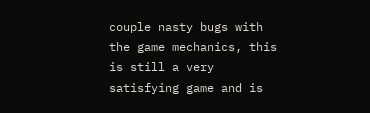couple nasty bugs with the game mechanics, this is still a very satisfying game and is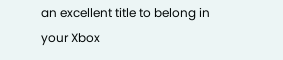an excellent title to belong in your Xbox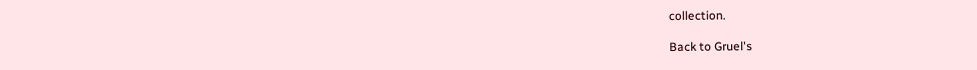collection.

Back to Gruel's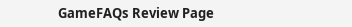GameFAQs Review Page